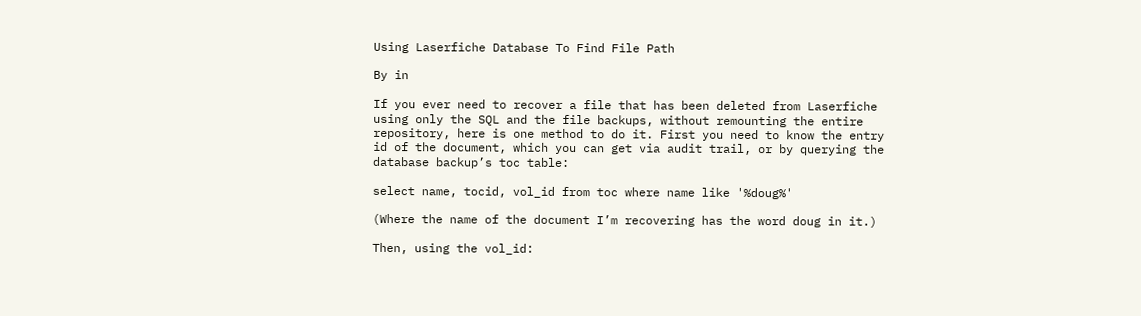Using Laserfiche Database To Find File Path

By in

If you ever need to recover a file that has been deleted from Laserfiche using only the SQL and the file backups, without remounting the entire repository, here is one method to do it. First you need to know the entry id of the document, which you can get via audit trail, or by querying the database backup’s toc table:

select name, tocid, vol_id from toc where name like '%doug%'

(Where the name of the document I’m recovering has the word doug in it.)

Then, using the vol_id: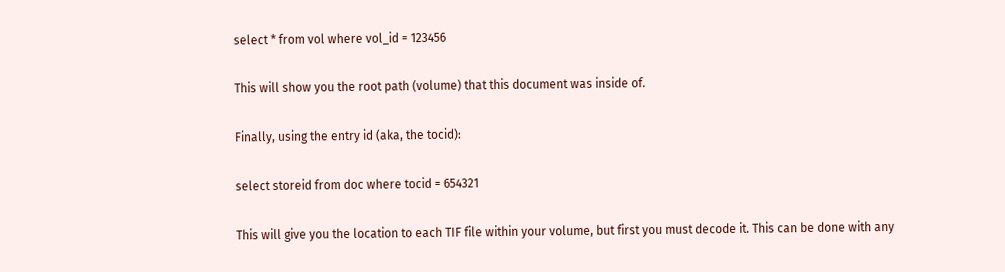select * from vol where vol_id = 123456

This will show you the root path (volume) that this document was inside of.

Finally, using the entry id (aka, the tocid):

select storeid from doc where tocid = 654321

This will give you the location to each TIF file within your volume, but first you must decode it. This can be done with any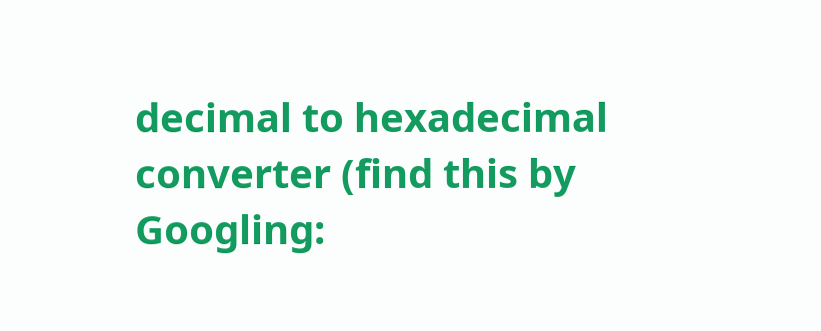decimal to hexadecimal converter (find this by Googling: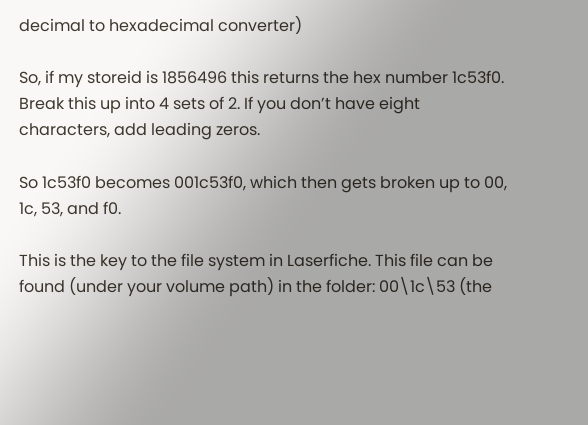decimal to hexadecimal converter)

So, if my storeid is 1856496 this returns the hex number 1c53f0. Break this up into 4 sets of 2. If you don’t have eight characters, add leading zeros.

So 1c53f0 becomes 001c53f0, which then gets broken up to 00, 1c, 53, and f0.

This is the key to the file system in Laserfiche. This file can be found (under your volume path) in the folder: 00\1c\53 (the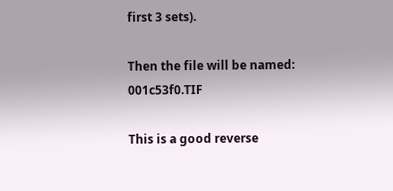first 3 sets).

Then the file will be named: 001c53f0.TIF

This is a good reverse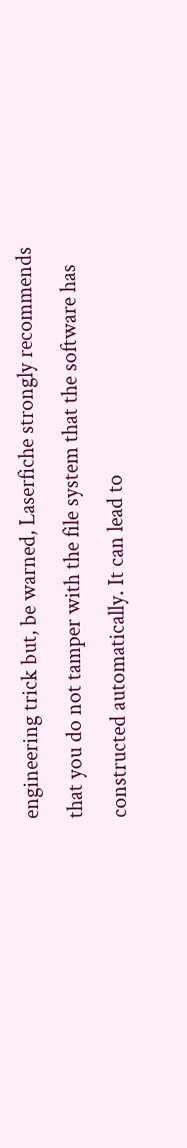engineering trick but, be warned, Laserfiche strongly recommends that you do not tamper with the file system that the software has constructed automatically. It can lead to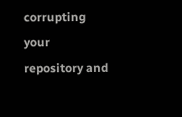corrupting your repository and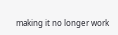making it no longer work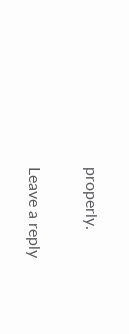properly.


Leave a reply